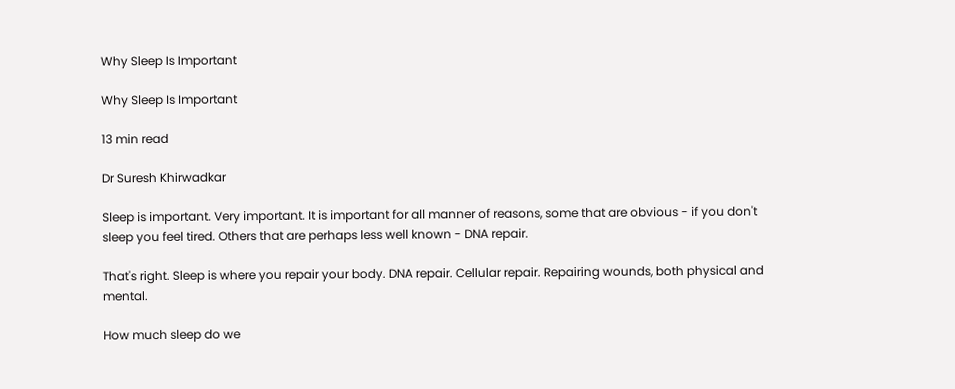Why Sleep Is Important

Why Sleep Is Important

13 min read

Dr Suresh Khirwadkar

Sleep is important. Very important. It is important for all manner of reasons, some that are obvious - if you don't sleep you feel tired. Others that are perhaps less well known - DNA repair.

That's right. Sleep is where you repair your body. DNA repair. Cellular repair. Repairing wounds, both physical and mental.

How much sleep do we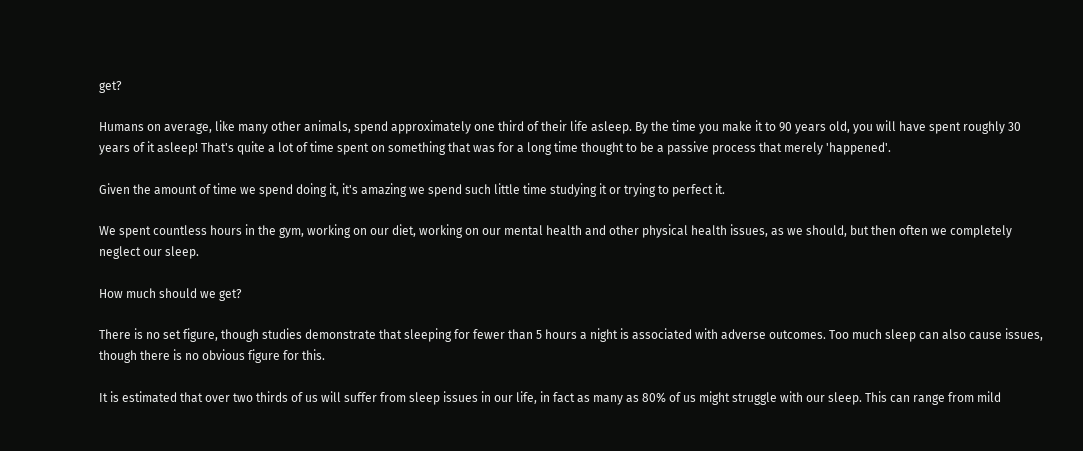get?

Humans on average, like many other animals, spend approximately one third of their life asleep. By the time you make it to 90 years old, you will have spent roughly 30 years of it asleep! That's quite a lot of time spent on something that was for a long time thought to be a passive process that merely 'happened'.

Given the amount of time we spend doing it, it's amazing we spend such little time studying it or trying to perfect it.

We spent countless hours in the gym, working on our diet, working on our mental health and other physical health issues, as we should, but then often we completely neglect our sleep.

How much should we get?

There is no set figure, though studies demonstrate that sleeping for fewer than 5 hours a night is associated with adverse outcomes. Too much sleep can also cause issues, though there is no obvious figure for this.

It is estimated that over two thirds of us will suffer from sleep issues in our life, in fact as many as 80% of us might struggle with our sleep. This can range from mild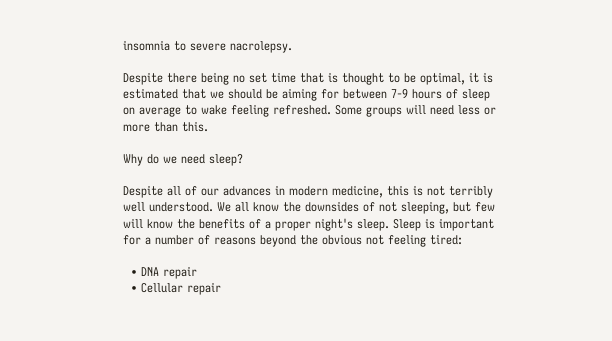insomnia to severe nacrolepsy.

Despite there being no set time that is thought to be optimal, it is estimated that we should be aiming for between 7-9 hours of sleep on average to wake feeling refreshed. Some groups will need less or more than this.

Why do we need sleep?

Despite all of our advances in modern medicine, this is not terribly well understood. We all know the downsides of not sleeping, but few will know the benefits of a proper night's sleep. Sleep is important for a number of reasons beyond the obvious not feeling tired:

  • DNA repair
  • Cellular repair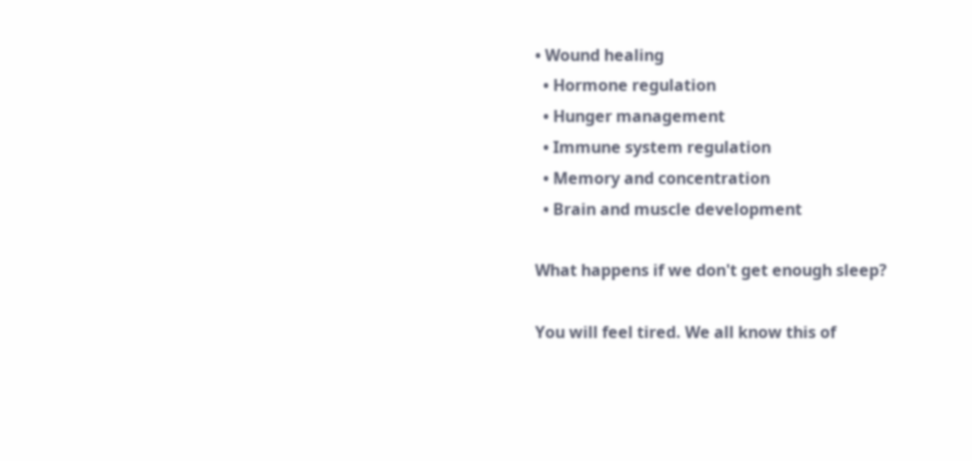• Wound healing
  • Hormone regulation
  • Hunger management
  • Immune system regulation
  • Memory and concentration
  • Brain and muscle development

What happens if we don't get enough sleep?

You will feel tired. We all know this of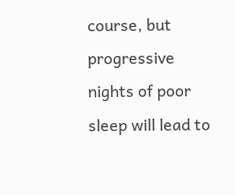course, but progressive nights of poor sleep will lead to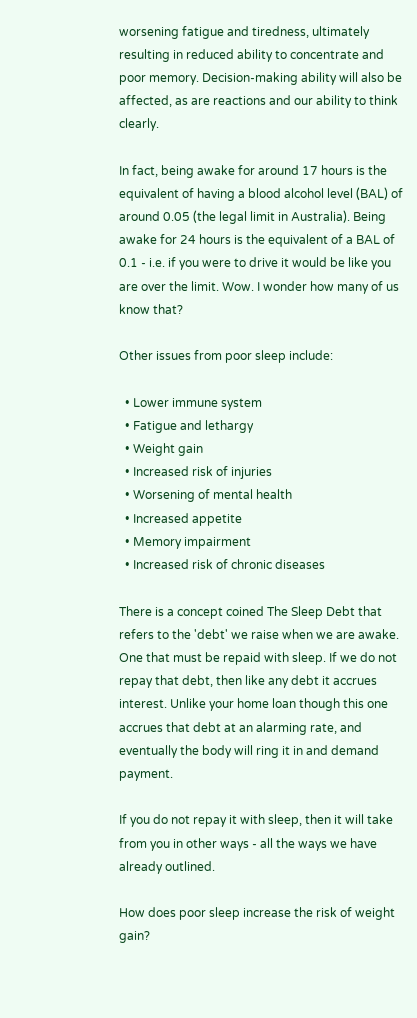worsening fatigue and tiredness, ultimately resulting in reduced ability to concentrate and poor memory. Decision-making ability will also be affected, as are reactions and our ability to think clearly.

In fact, being awake for around 17 hours is the equivalent of having a blood alcohol level (BAL) of around 0.05 (the legal limit in Australia). Being awake for 24 hours is the equivalent of a BAL of 0.1 - i.e. if you were to drive it would be like you are over the limit. Wow. I wonder how many of us know that?

Other issues from poor sleep include:

  • Lower immune system
  • Fatigue and lethargy
  • Weight gain
  • Increased risk of injuries
  • Worsening of mental health
  • Increased appetite
  • Memory impairment
  • Increased risk of chronic diseases

There is a concept coined The Sleep Debt that refers to the 'debt' we raise when we are awake. One that must be repaid with sleep. If we do not repay that debt, then like any debt it accrues interest. Unlike your home loan though this one accrues that debt at an alarming rate, and eventually the body will ring it in and demand payment.

If you do not repay it with sleep, then it will take from you in other ways - all the ways we have already outlined.

How does poor sleep increase the risk of weight gain?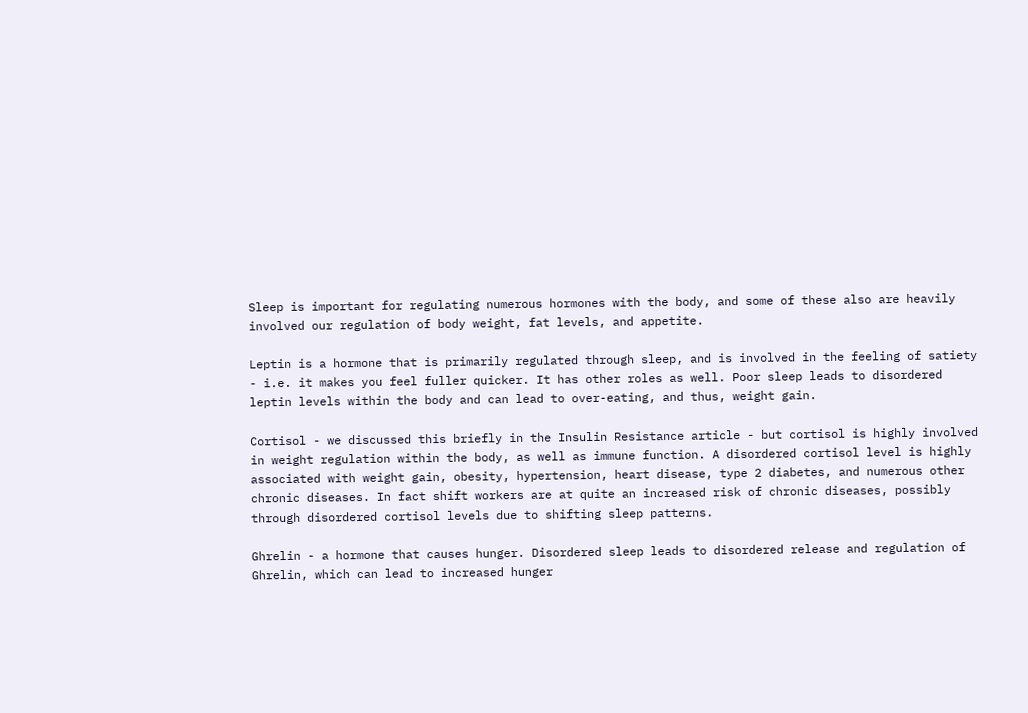Sleep is important for regulating numerous hormones with the body, and some of these also are heavily involved our regulation of body weight, fat levels, and appetite.

Leptin is a hormone that is primarily regulated through sleep, and is involved in the feeling of satiety - i.e. it makes you feel fuller quicker. It has other roles as well. Poor sleep leads to disordered leptin levels within the body and can lead to over-eating, and thus, weight gain.

Cortisol - we discussed this briefly in the Insulin Resistance article - but cortisol is highly involved in weight regulation within the body, as well as immune function. A disordered cortisol level is highly associated with weight gain, obesity, hypertension, heart disease, type 2 diabetes, and numerous other chronic diseases. In fact shift workers are at quite an increased risk of chronic diseases, possibly through disordered cortisol levels due to shifting sleep patterns.

Ghrelin - a hormone that causes hunger. Disordered sleep leads to disordered release and regulation of Ghrelin, which can lead to increased hunger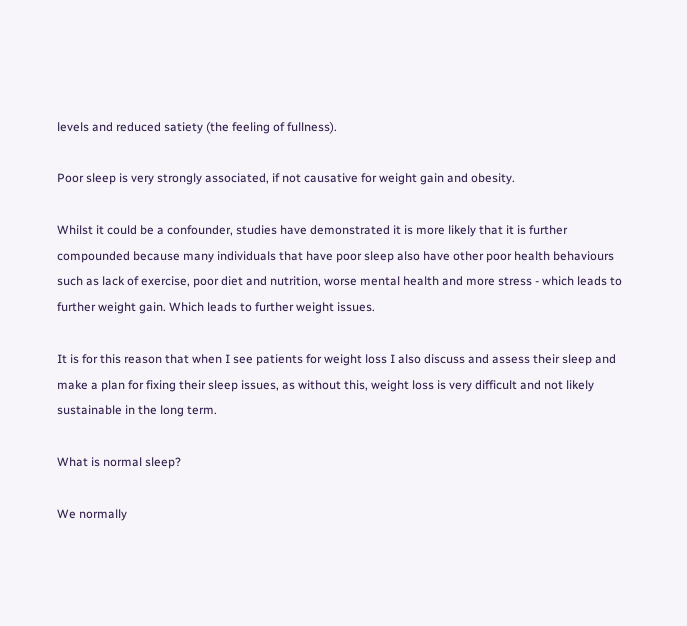levels and reduced satiety (the feeling of fullness).

Poor sleep is very strongly associated, if not causative for weight gain and obesity.

Whilst it could be a confounder, studies have demonstrated it is more likely that it is further compounded because many individuals that have poor sleep also have other poor health behaviours such as lack of exercise, poor diet and nutrition, worse mental health and more stress - which leads to further weight gain. Which leads to further weight issues.

It is for this reason that when I see patients for weight loss I also discuss and assess their sleep and make a plan for fixing their sleep issues, as without this, weight loss is very difficult and not likely sustainable in the long term.

What is normal sleep?

We normally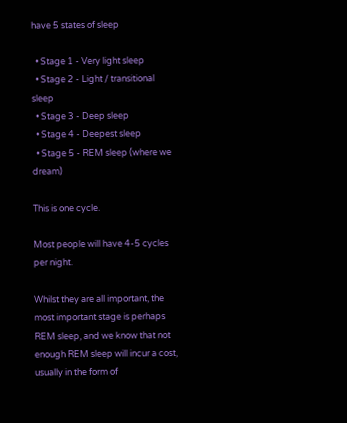have 5 states of sleep

  • Stage 1 - Very light sleep
  • Stage 2 - Light / transitional sleep
  • Stage 3 - Deep sleep
  • Stage 4 - Deepest sleep
  • Stage 5 - REM sleep (where we dream)

This is one cycle.

Most people will have 4-5 cycles per night.

Whilst they are all important, the most important stage is perhaps REM sleep, and we know that not enough REM sleep will incur a cost, usually in the form of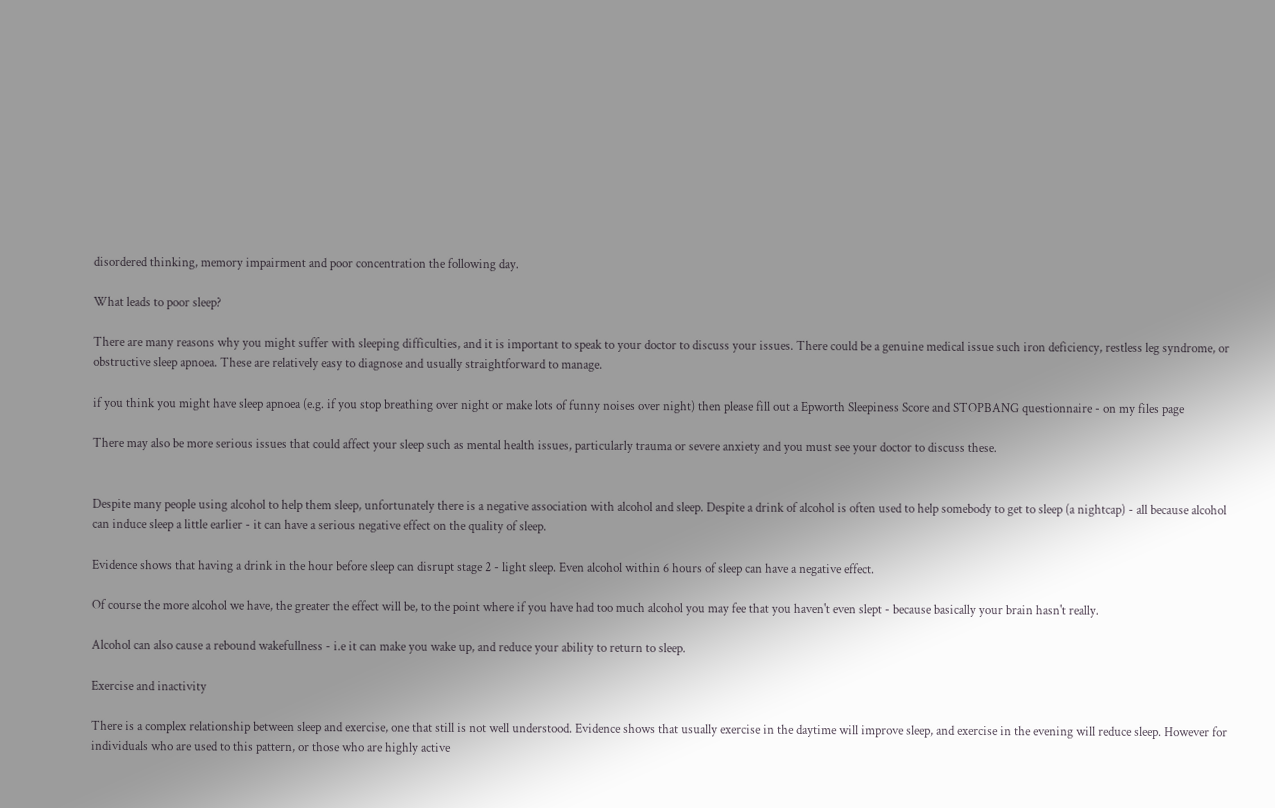disordered thinking, memory impairment and poor concentration the following day.

What leads to poor sleep?

There are many reasons why you might suffer with sleeping difficulties, and it is important to speak to your doctor to discuss your issues. There could be a genuine medical issue such iron deficiency, restless leg syndrome, or obstructive sleep apnoea. These are relatively easy to diagnose and usually straightforward to manage.

if you think you might have sleep apnoea (e.g. if you stop breathing over night or make lots of funny noises over night) then please fill out a Epworth Sleepiness Score and STOPBANG questionnaire - on my files page

There may also be more serious issues that could affect your sleep such as mental health issues, particularly trauma or severe anxiety and you must see your doctor to discuss these.


Despite many people using alcohol to help them sleep, unfortunately there is a negative association with alcohol and sleep. Despite a drink of alcohol is often used to help somebody to get to sleep (a nightcap) - all because alcohol can induce sleep a little earlier - it can have a serious negative effect on the quality of sleep.

Evidence shows that having a drink in the hour before sleep can disrupt stage 2 - light sleep. Even alcohol within 6 hours of sleep can have a negative effect.

Of course the more alcohol we have, the greater the effect will be, to the point where if you have had too much alcohol you may fee that you haven't even slept - because basically your brain hasn't really.

Alcohol can also cause a rebound wakefullness - i.e it can make you wake up, and reduce your ability to return to sleep.

Exercise and inactivity

There is a complex relationship between sleep and exercise, one that still is not well understood. Evidence shows that usually exercise in the daytime will improve sleep, and exercise in the evening will reduce sleep. However for individuals who are used to this pattern, or those who are highly active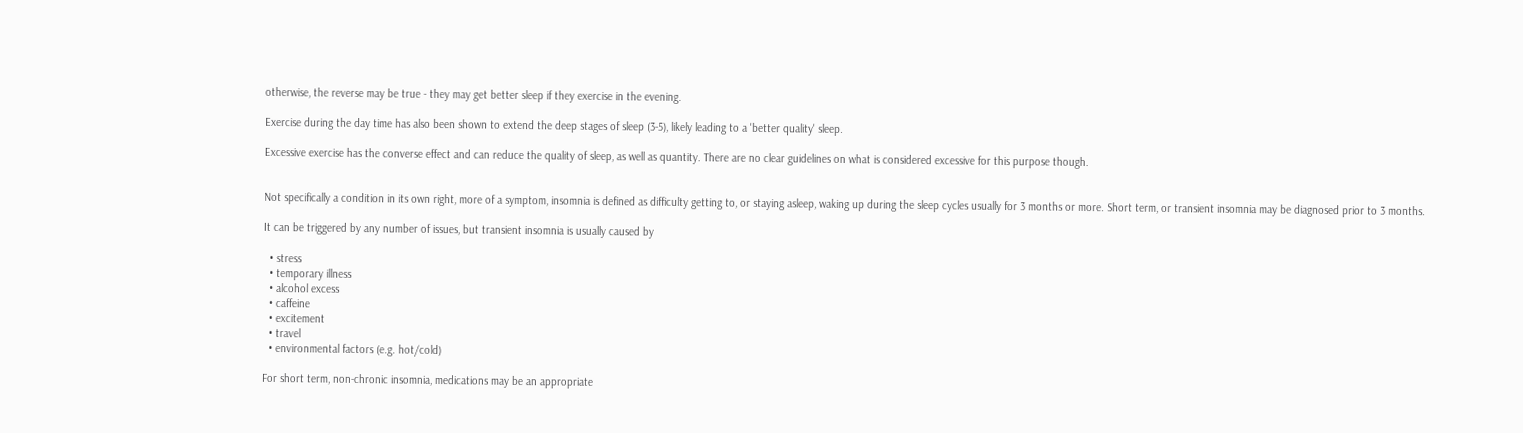otherwise, the reverse may be true - they may get better sleep if they exercise in the evening.

Exercise during the day time has also been shown to extend the deep stages of sleep (3-5), likely leading to a 'better quality' sleep.

Excessive exercise has the converse effect and can reduce the quality of sleep, as well as quantity. There are no clear guidelines on what is considered excessive for this purpose though.


Not specifically a condition in its own right, more of a symptom, insomnia is defined as difficulty getting to, or staying asleep, waking up during the sleep cycles usually for 3 months or more. Short term, or transient insomnia may be diagnosed prior to 3 months.

It can be triggered by any number of issues, but transient insomnia is usually caused by

  • stress
  • temporary illness
  • alcohol excess
  • caffeine
  • excitement
  • travel
  • environmental factors (e.g. hot/cold)

For short term, non-chronic insomnia, medications may be an appropriate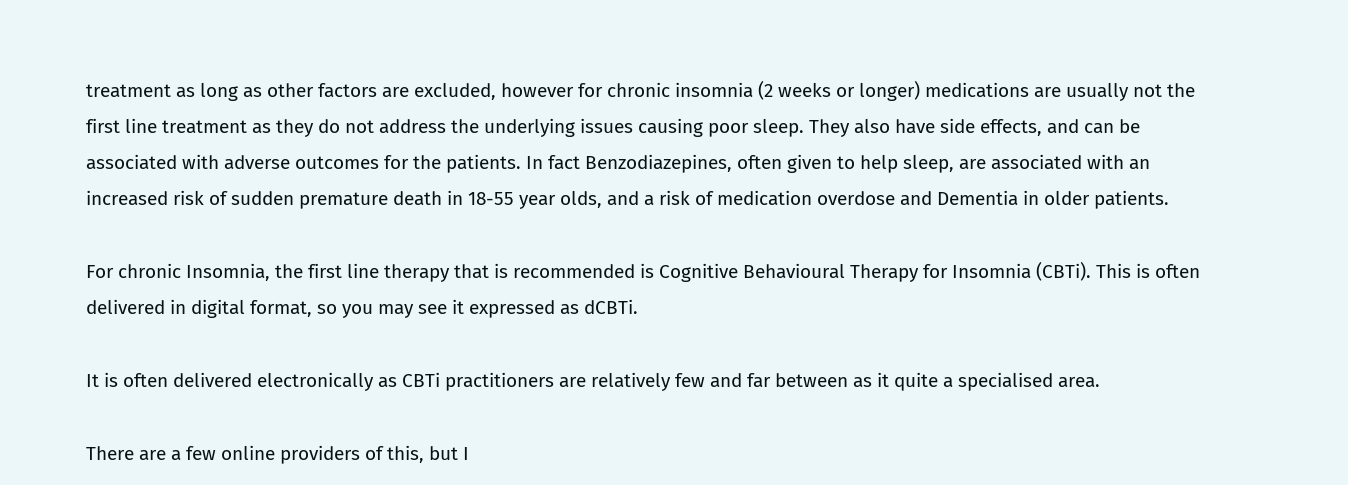treatment as long as other factors are excluded, however for chronic insomnia (2 weeks or longer) medications are usually not the first line treatment as they do not address the underlying issues causing poor sleep. They also have side effects, and can be associated with adverse outcomes for the patients. In fact Benzodiazepines, often given to help sleep, are associated with an increased risk of sudden premature death in 18-55 year olds, and a risk of medication overdose and Dementia in older patients.

For chronic Insomnia, the first line therapy that is recommended is Cognitive Behavioural Therapy for Insomnia (CBTi). This is often delivered in digital format, so you may see it expressed as dCBTi.

It is often delivered electronically as CBTi practitioners are relatively few and far between as it quite a specialised area.

There are a few online providers of this, but I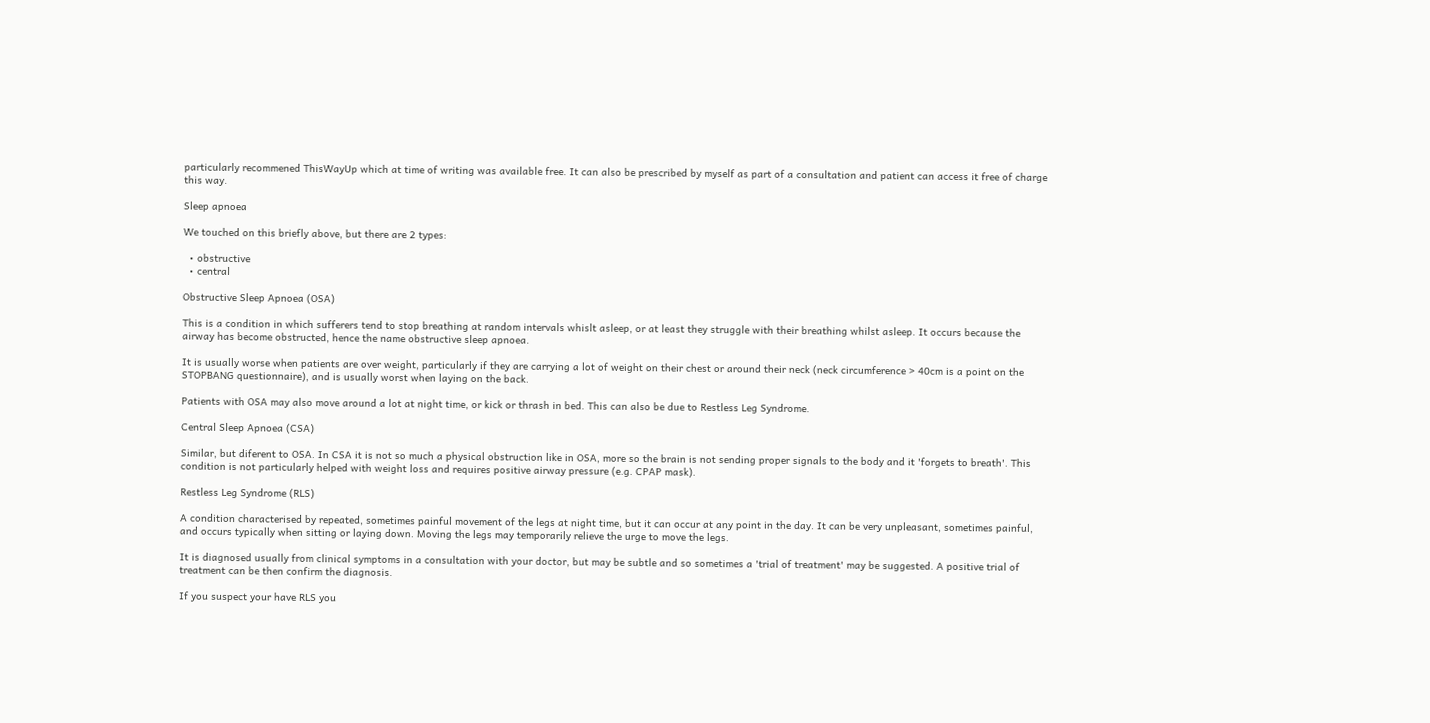particularly recommened ThisWayUp which at time of writing was available free. It can also be prescribed by myself as part of a consultation and patient can access it free of charge this way.

Sleep apnoea

We touched on this briefly above, but there are 2 types:

  • obstructive
  • central

Obstructive Sleep Apnoea (OSA)

This is a condition in which sufferers tend to stop breathing at random intervals whislt asleep, or at least they struggle with their breathing whilst asleep. It occurs because the airway has become obstructed, hence the name obstructive sleep apnoea.

It is usually worse when patients are over weight, particularly if they are carrying a lot of weight on their chest or around their neck (neck circumference > 40cm is a point on the STOPBANG questionnaire), and is usually worst when laying on the back.

Patients with OSA may also move around a lot at night time, or kick or thrash in bed. This can also be due to Restless Leg Syndrome.

Central Sleep Apnoea (CSA)

Similar, but diferent to OSA. In CSA it is not so much a physical obstruction like in OSA, more so the brain is not sending proper signals to the body and it 'forgets to breath'. This condition is not particularly helped with weight loss and requires positive airway pressure (e.g. CPAP mask).

Restless Leg Syndrome (RLS)

A condition characterised by repeated, sometimes painful movement of the legs at night time, but it can occur at any point in the day. It can be very unpleasant, sometimes painful, and occurs typically when sitting or laying down. Moving the legs may temporarily relieve the urge to move the legs.

It is diagnosed usually from clinical symptoms in a consultation with your doctor, but may be subtle and so sometimes a 'trial of treatment' may be suggested. A positive trial of treatment can be then confirm the diagnosis.

If you suspect your have RLS you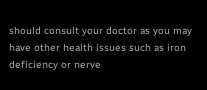should consult your doctor as you may have other health issues such as iron deficiency or nerve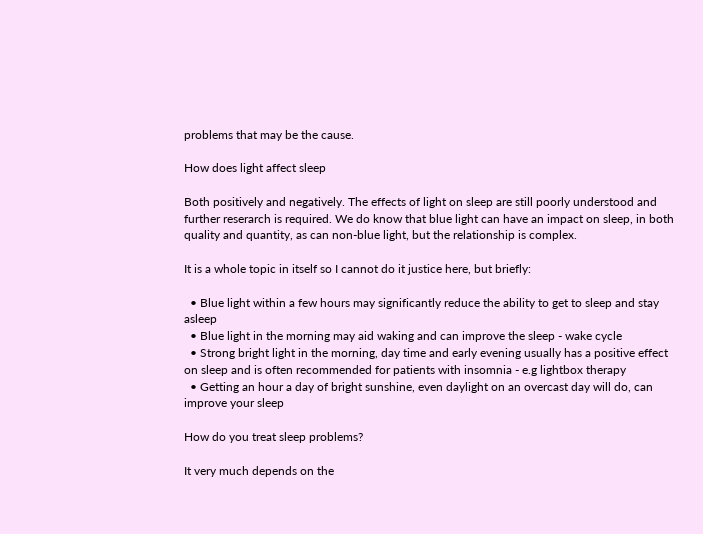problems that may be the cause.

How does light affect sleep

Both positively and negatively. The effects of light on sleep are still poorly understood and further reserarch is required. We do know that blue light can have an impact on sleep, in both quality and quantity, as can non-blue light, but the relationship is complex.

It is a whole topic in itself so I cannot do it justice here, but briefly:

  • Blue light within a few hours may significantly reduce the ability to get to sleep and stay asleep
  • Blue light in the morning may aid waking and can improve the sleep - wake cycle
  • Strong bright light in the morning, day time and early evening usually has a positive effect on sleep and is often recommended for patients with insomnia - e.g lightbox therapy
  • Getting an hour a day of bright sunshine, even daylight on an overcast day will do, can improve your sleep

How do you treat sleep problems?

It very much depends on the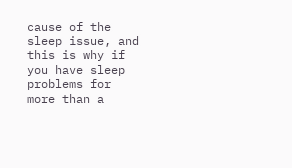cause of the sleep issue, and this is why if you have sleep problems for more than a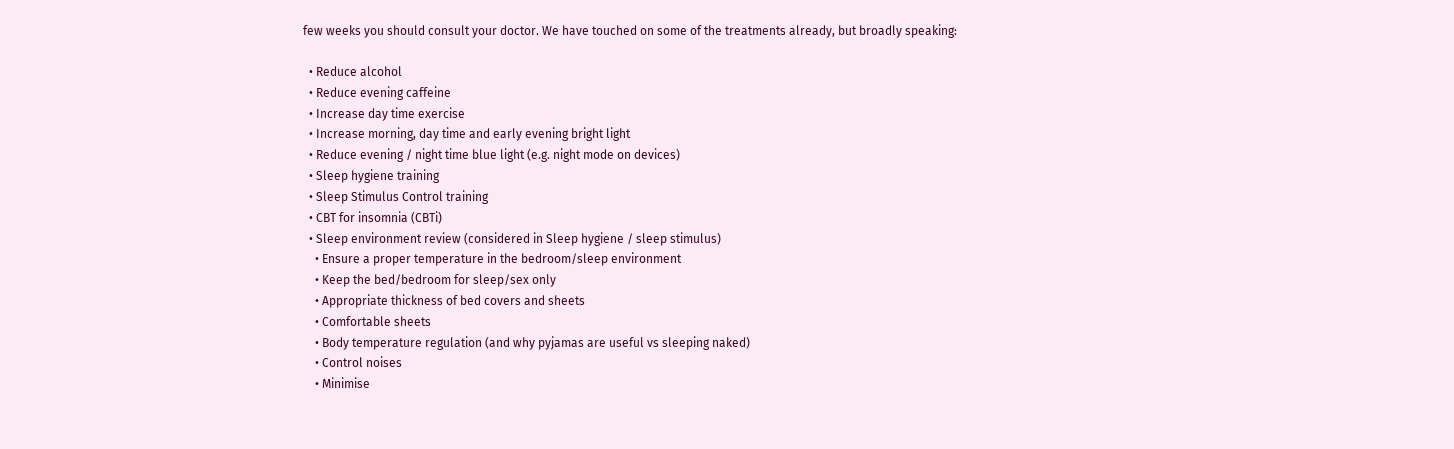few weeks you should consult your doctor. We have touched on some of the treatments already, but broadly speaking:

  • Reduce alcohol
  • Reduce evening caffeine
  • Increase day time exercise
  • Increase morning, day time and early evening bright light
  • Reduce evening / night time blue light (e.g. night mode on devices)
  • Sleep hygiene training
  • Sleep Stimulus Control training
  • CBT for insomnia (CBTi)
  • Sleep environment review (considered in Sleep hygiene / sleep stimulus)
    • Ensure a proper temperature in the bedroom/sleep environment
    • Keep the bed/bedroom for sleep/sex only
    • Appropriate thickness of bed covers and sheets
    • Comfortable sheets
    • Body temperature regulation (and why pyjamas are useful vs sleeping naked)
    • Control noises
    • Minimise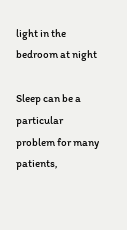light in the bedroom at night

Sleep can be a particular problem for many patients,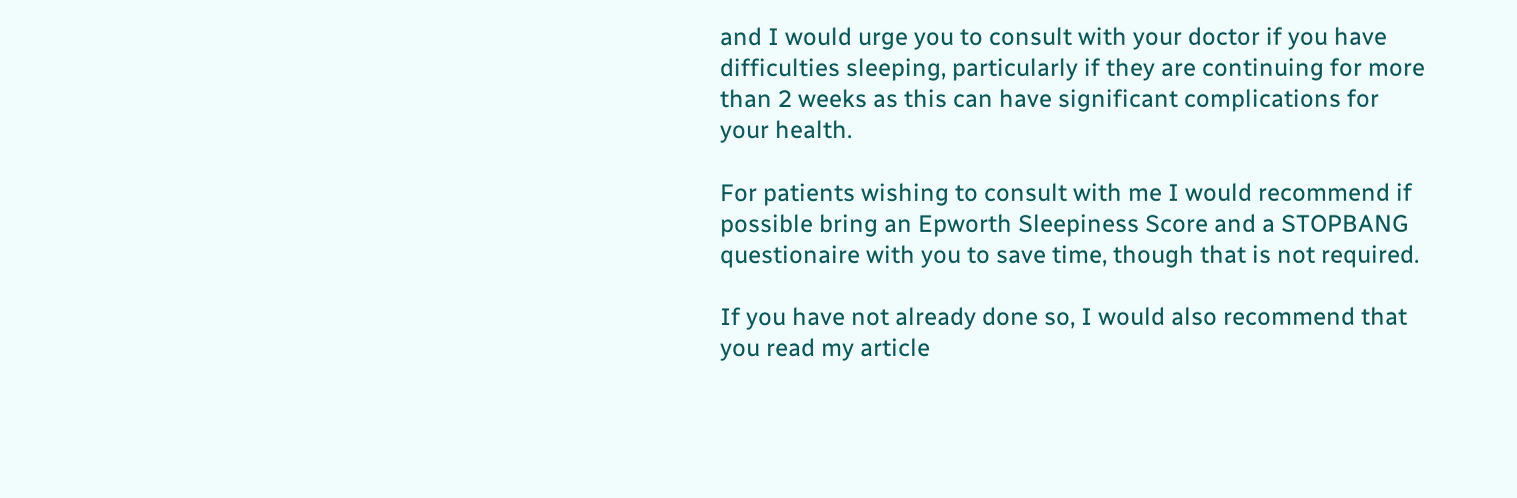and I would urge you to consult with your doctor if you have difficulties sleeping, particularly if they are continuing for more than 2 weeks as this can have significant complications for your health.

For patients wishing to consult with me I would recommend if possible bring an Epworth Sleepiness Score and a STOPBANG questionaire with you to save time, though that is not required.

If you have not already done so, I would also recommend that you read my article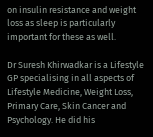on insulin resistance and weight loss as sleep is particularly important for these as well.

Dr Suresh Khirwadkar is a Lifestyle GP specialising in all aspects of Lifestyle Medicine, Weight Loss, Primary Care, Skin Cancer and Psychology. He did his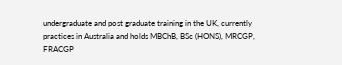undergraduate and post graduate training in the UK, currently practices in Australia and holds MBChB, BSc (HONS), MRCGP, FRACGP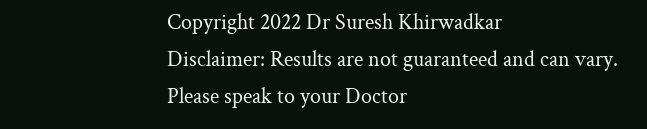Copyright 2022 Dr Suresh Khirwadkar
Disclaimer: Results are not guaranteed and can vary. Please speak to your Doctor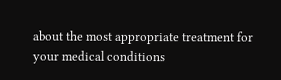about the most appropriate treatment for your medical conditions